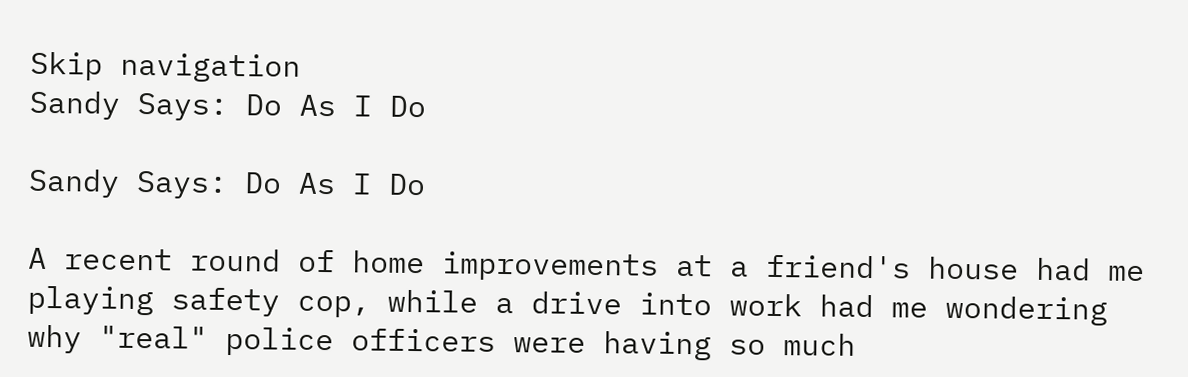Skip navigation
Sandy Says: Do As I Do

Sandy Says: Do As I Do

A recent round of home improvements at a friend's house had me playing safety cop, while a drive into work had me wondering why "real" police officers were having so much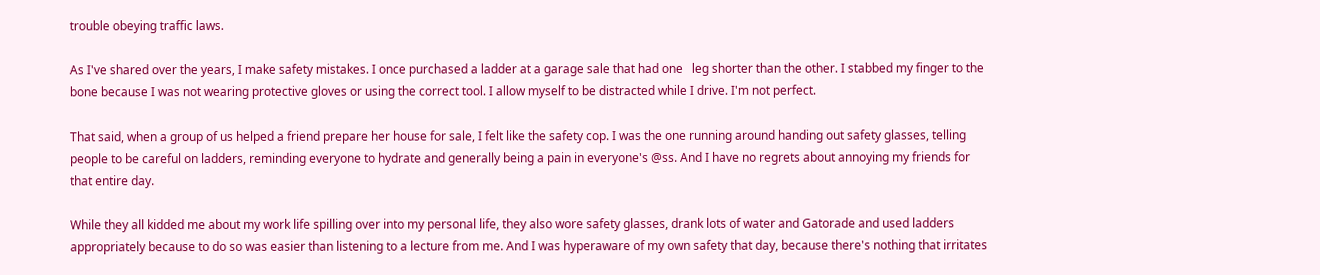trouble obeying traffic laws.

As I've shared over the years, I make safety mistakes. I once purchased a ladder at a garage sale that had one   leg shorter than the other. I stabbed my finger to the bone because I was not wearing protective gloves or using the correct tool. I allow myself to be distracted while I drive. I'm not perfect.

That said, when a group of us helped a friend prepare her house for sale, I felt like the safety cop. I was the one running around handing out safety glasses, telling people to be careful on ladders, reminding everyone to hydrate and generally being a pain in everyone's @ss. And I have no regrets about annoying my friends for that entire day.

While they all kidded me about my work life spilling over into my personal life, they also wore safety glasses, drank lots of water and Gatorade and used ladders appropriately because to do so was easier than listening to a lecture from me. And I was hyperaware of my own safety that day, because there's nothing that irritates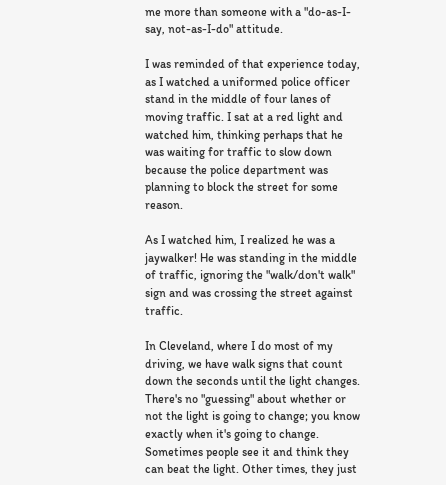me more than someone with a "do-as-I-say, not-as-I-do" attitude.

I was reminded of that experience today, as I watched a uniformed police officer stand in the middle of four lanes of moving traffic. I sat at a red light and watched him, thinking perhaps that he was waiting for traffic to slow down because the police department was planning to block the street for some reason.

As I watched him, I realized he was a jaywalker! He was standing in the middle of traffic, ignoring the "walk/don't walk" sign and was crossing the street against traffic.

In Cleveland, where I do most of my driving, we have walk signs that count down the seconds until the light changes. There's no "guessing" about whether or not the light is going to change; you know exactly when it's going to change. Sometimes people see it and think they can beat the light. Other times, they just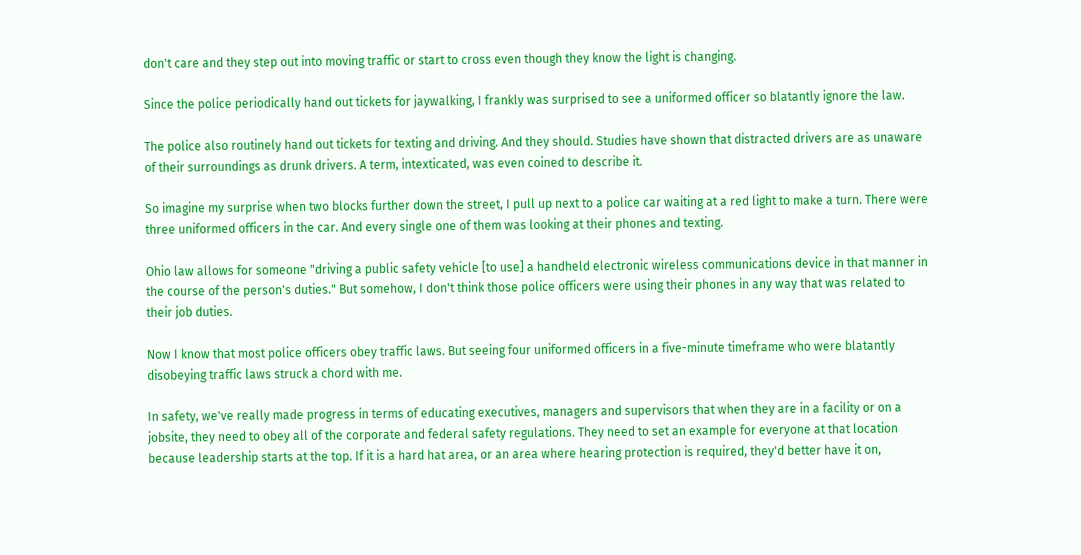don't care and they step out into moving traffic or start to cross even though they know the light is changing.

Since the police periodically hand out tickets for jaywalking, I frankly was surprised to see a uniformed officer so blatantly ignore the law.

The police also routinely hand out tickets for texting and driving. And they should. Studies have shown that distracted drivers are as unaware of their surroundings as drunk drivers. A term, intexticated, was even coined to describe it.

So imagine my surprise when two blocks further down the street, I pull up next to a police car waiting at a red light to make a turn. There were three uniformed officers in the car. And every single one of them was looking at their phones and texting.

Ohio law allows for someone "driving a public safety vehicle [to use] a handheld electronic wireless communications device in that manner in the course of the person's duties." But somehow, I don't think those police officers were using their phones in any way that was related to their job duties.

Now I know that most police officers obey traffic laws. But seeing four uniformed officers in a five-minute timeframe who were blatantly disobeying traffic laws struck a chord with me.

In safety, we've really made progress in terms of educating executives, managers and supervisors that when they are in a facility or on a jobsite, they need to obey all of the corporate and federal safety regulations. They need to set an example for everyone at that location because leadership starts at the top. If it is a hard hat area, or an area where hearing protection is required, they'd better have it on,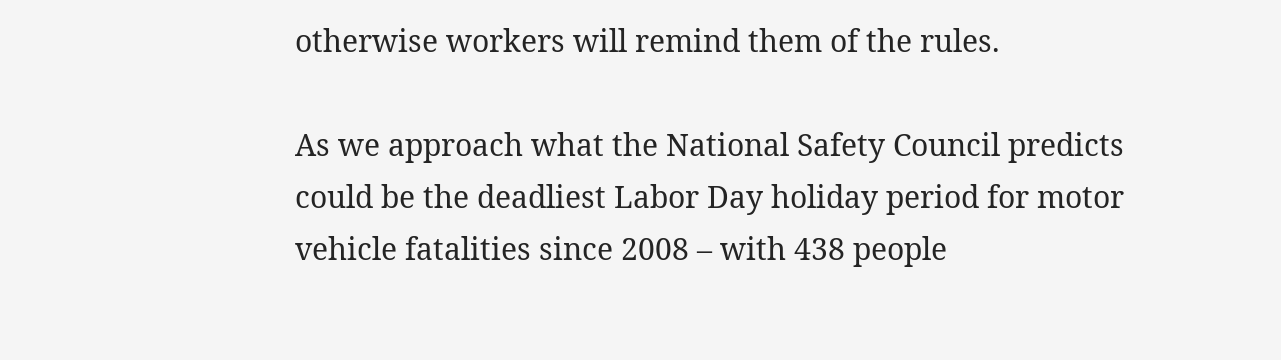otherwise workers will remind them of the rules.

As we approach what the National Safety Council predicts could be the deadliest Labor Day holiday period for motor vehicle fatalities since 2008 – with 438 people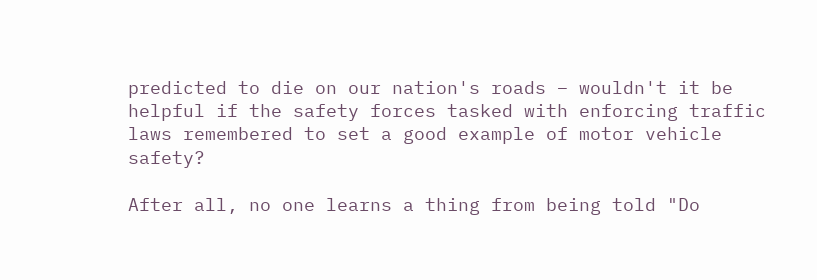predicted to die on our nation's roads – wouldn't it be helpful if the safety forces tasked with enforcing traffic laws remembered to set a good example of motor vehicle safety?

After all, no one learns a thing from being told "Do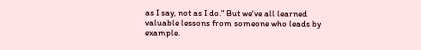as I say, not as I do." But we've all learned valuable lessons from someone who leads by example.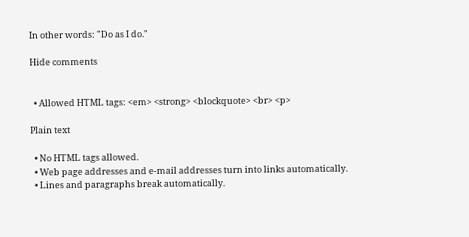In other words: "Do as I do."

Hide comments


  • Allowed HTML tags: <em> <strong> <blockquote> <br> <p>

Plain text

  • No HTML tags allowed.
  • Web page addresses and e-mail addresses turn into links automatically.
  • Lines and paragraphs break automatically.